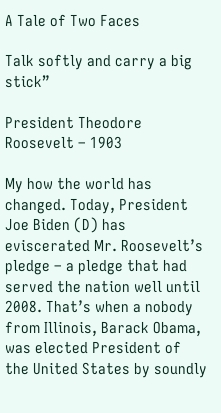A Tale of Two Faces

Talk softly and carry a big stick”

President Theodore Roosevelt – 1903

My how the world has changed. Today, President Joe Biden (D) has eviscerated Mr. Roosevelt’s pledge – a pledge that had served the nation well until 2008. That’s when a nobody from Illinois, Barack Obama, was elected President of the United States by soundly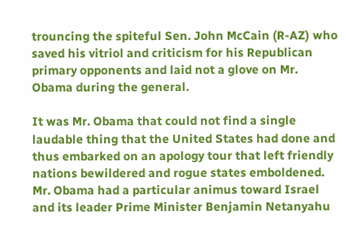trouncing the spiteful Sen. John McCain (R-AZ) who saved his vitriol and criticism for his Republican primary opponents and laid not a glove on Mr. Obama during the general.

It was Mr. Obama that could not find a single laudable thing that the United States had done and thus embarked on an apology tour that left friendly nations bewildered and rogue states emboldened. Mr. Obama had a particular animus toward Israel and its leader Prime Minister Benjamin Netanyahu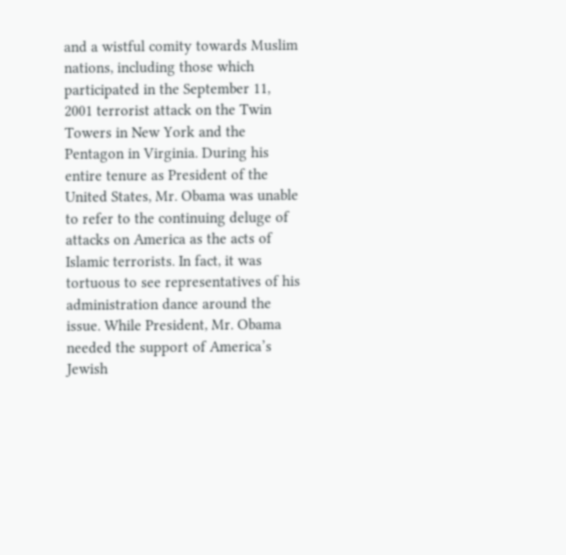and a wistful comity towards Muslim nations, including those which participated in the September 11, 2001 terrorist attack on the Twin Towers in New York and the Pentagon in Virginia. During his entire tenure as President of the United States, Mr. Obama was unable to refer to the continuing deluge of attacks on America as the acts of Islamic terrorists. In fact, it was tortuous to see representatives of his administration dance around the issue. While President, Mr. Obama needed the support of America’s Jewish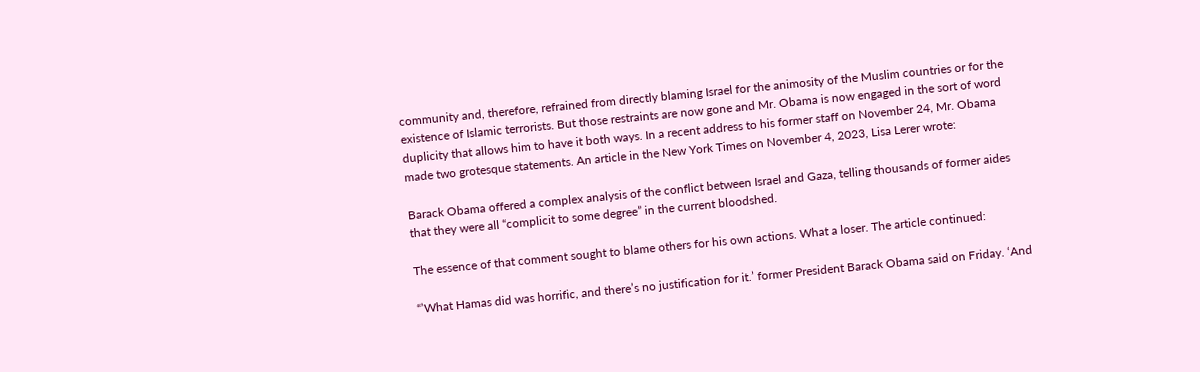community and, therefore, refrained from directly blaming Israel for the animosity of the Muslim countries or for the existence of Islamic terrorists. But those restraints are now gone and Mr. Obama is now engaged in the sort of word duplicity that allows him to have it both ways. In a recent address to his former staff on November 24, Mr. Obama made two grotesque statements. An article in the New York Times on November 4, 2023, Lisa Lerer wrote:

Barack Obama offered a complex analysis of the conflict between Israel and Gaza, telling thousands of former aides that they were all “complicit to some degree” in the current bloodshed.

The essence of that comment sought to blame others for his own actions. What a loser. The article continued:

“’What Hamas did was horrific, and there’s no justification for it.’ former President Barack Obama said on Friday. ‘And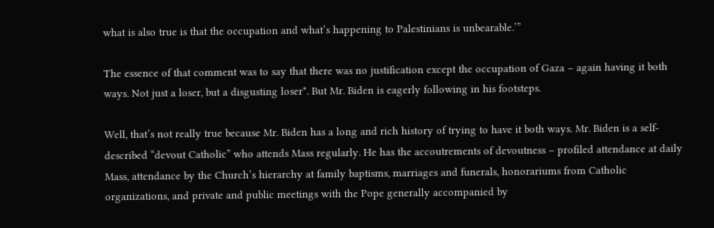what is also true is that the occupation and what’s happening to Palestinians is unbearable.’”

The essence of that comment was to say that there was no justification except the occupation of Gaza – again having it both ways. Not just a loser, but a disgusting loser*. But Mr. Biden is eagerly following in his footsteps.

Well, that’s not really true because Mr. Biden has a long and rich history of trying to have it both ways. Mr. Biden is a self-described “devout Catholic” who attends Mass regularly. He has the accoutrements of devoutness – profiled attendance at daily Mass, attendance by the Church’s hierarchy at family baptisms, marriages and funerals, honorariums from Catholic organizations, and private and public meetings with the Pope generally accompanied by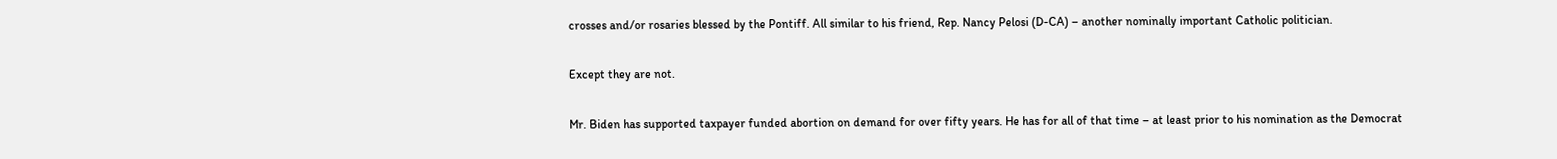crosses and/or rosaries blessed by the Pontiff. All similar to his friend, Rep. Nancy Pelosi (D-CA) – another nominally important Catholic politician.

Except they are not.

Mr. Biden has supported taxpayer funded abortion on demand for over fifty years. He has for all of that time – at least prior to his nomination as the Democrat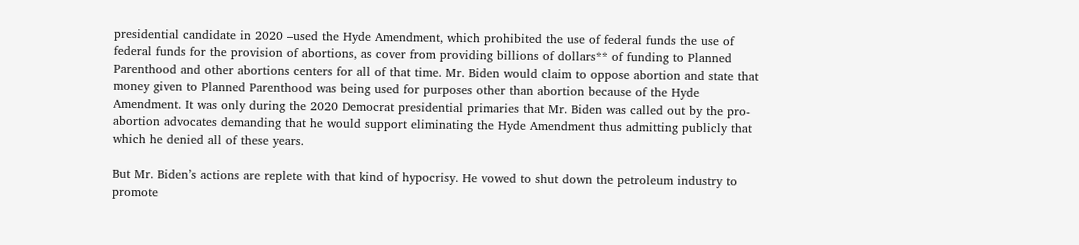presidential candidate in 2020 –used the Hyde Amendment, which prohibited the use of federal funds the use of federal funds for the provision of abortions, as cover from providing billions of dollars** of funding to Planned Parenthood and other abortions centers for all of that time. Mr. Biden would claim to oppose abortion and state that money given to Planned Parenthood was being used for purposes other than abortion because of the Hyde Amendment. It was only during the 2020 Democrat presidential primaries that Mr. Biden was called out by the pro-abortion advocates demanding that he would support eliminating the Hyde Amendment thus admitting publicly that which he denied all of these years.

But Mr. Biden’s actions are replete with that kind of hypocrisy. He vowed to shut down the petroleum industry to promote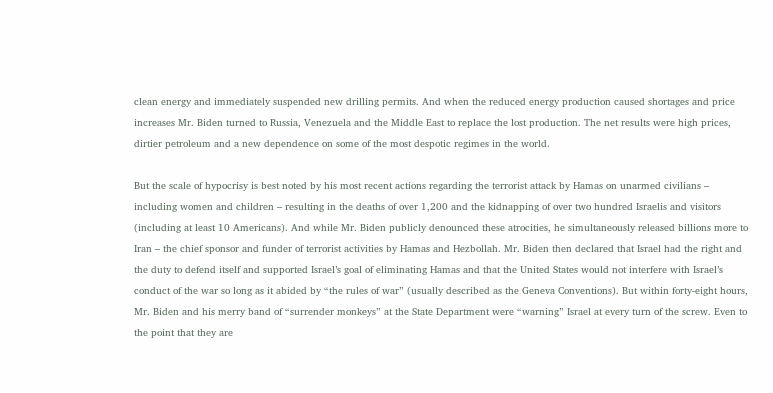clean energy and immediately suspended new drilling permits. And when the reduced energy production caused shortages and price increases Mr. Biden turned to Russia, Venezuela and the Middle East to replace the lost production. The net results were high prices, dirtier petroleum and a new dependence on some of the most despotic regimes in the world.

But the scale of hypocrisy is best noted by his most recent actions regarding the terrorist attack by Hamas on unarmed civilians – including women and children – resulting in the deaths of over 1,200 and the kidnapping of over two hundred Israelis and visitors (including at least 10 Americans). And while Mr. Biden publicly denounced these atrocities, he simultaneously released billions more to Iran – the chief sponsor and funder of terrorist activities by Hamas and Hezbollah. Mr. Biden then declared that Israel had the right and the duty to defend itself and supported Israel’s goal of eliminating Hamas and that the United States would not interfere with Israel’s conduct of the war so long as it abided by “the rules of war” (usually described as the Geneva Conventions). But within forty-eight hours, Mr. Biden and his merry band of “surrender monkeys” at the State Department were “warning” Israel at every turn of the screw. Even to the point that they are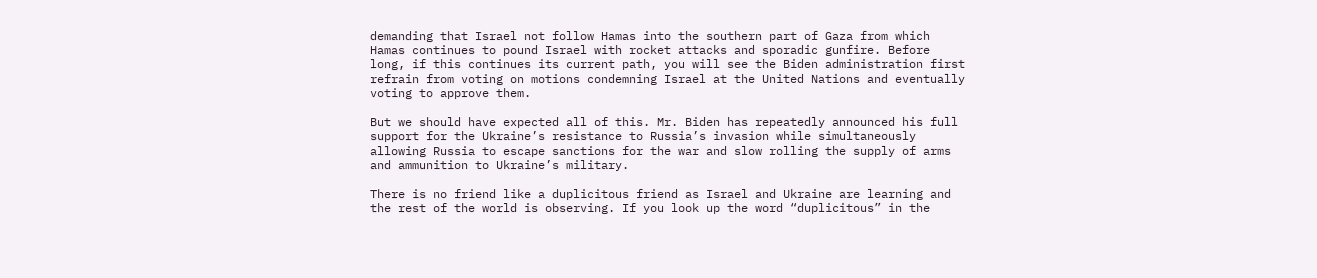demanding that Israel not follow Hamas into the southern part of Gaza from which Hamas continues to pound Israel with rocket attacks and sporadic gunfire. Before long, if this continues its current path, you will see the Biden administration first refrain from voting on motions condemning Israel at the United Nations and eventually voting to approve them.

But we should have expected all of this. Mr. Biden has repeatedly announced his full support for the Ukraine’s resistance to Russia’s invasion while simultaneously allowing Russia to escape sanctions for the war and slow rolling the supply of arms and ammunition to Ukraine’s military.

There is no friend like a duplicitous friend as Israel and Ukraine are learning and the rest of the world is observing. If you look up the word “duplicitous” in the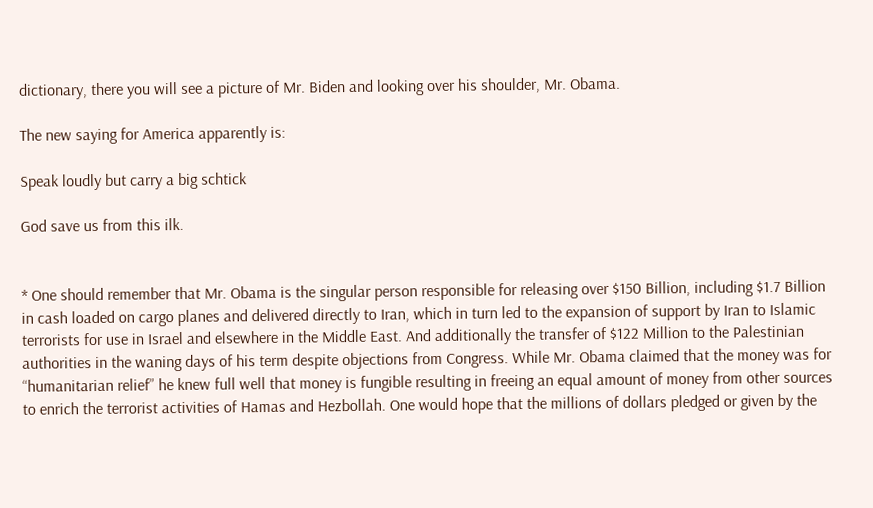dictionary, there you will see a picture of Mr. Biden and looking over his shoulder, Mr. Obama.

The new saying for America apparently is:

Speak loudly but carry a big schtick

God save us from this ilk.


* One should remember that Mr. Obama is the singular person responsible for releasing over $150 Billion, including $1.7 Billion in cash loaded on cargo planes and delivered directly to Iran, which in turn led to the expansion of support by Iran to Islamic terrorists for use in Israel and elsewhere in the Middle East. And additionally the transfer of $122 Million to the Palestinian authorities in the waning days of his term despite objections from Congress. While Mr. Obama claimed that the money was for “humanitarian relief” he knew full well that money is fungible resulting in freeing an equal amount of money from other sources to enrich the terrorist activities of Hamas and Hezbollah. One would hope that the millions of dollars pledged or given by the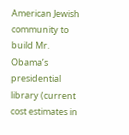American Jewish community to build Mr. Obama’s presidential library (current cost estimates in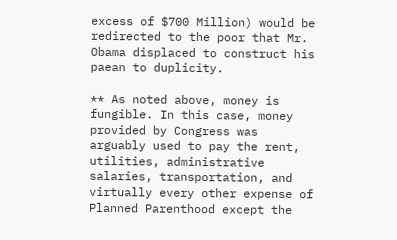excess of $700 Million) would be redirected to the poor that Mr. Obama displaced to construct his paean to duplicity.

** As noted above, money is fungible. In this case, money provided by Congress was arguably used to pay the rent, utilities, administrative salaries, transportation, and virtually every other expense of Planned Parenthood except the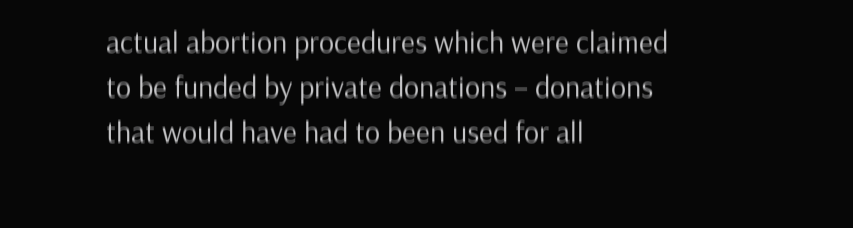actual abortion procedures which were claimed to be funded by private donations – donations that would have had to been used for all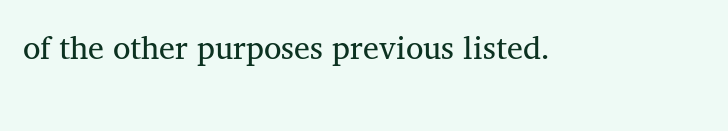of the other purposes previous listed.